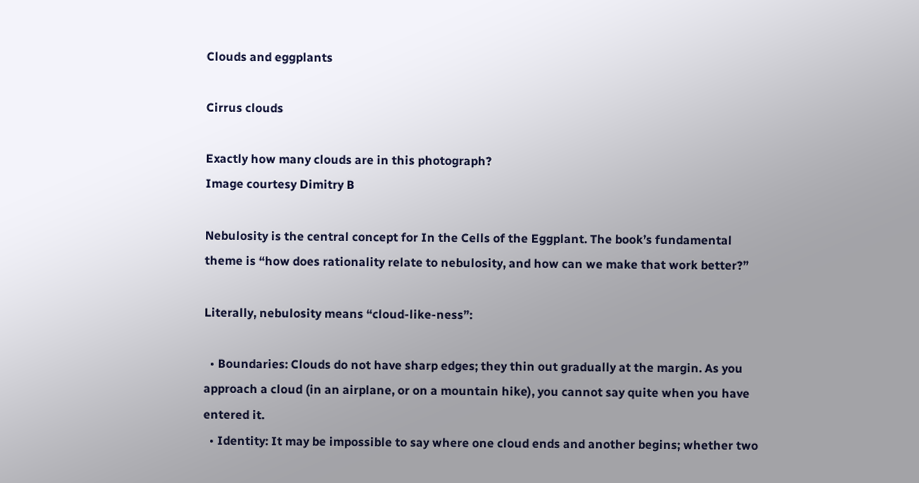Clouds and eggplants

Cirrus clouds

Exactly how many clouds are in this photograph?
Image courtesy Dimitry B

Nebulosity is the central concept for In the Cells of the Eggplant. The book’s fundamental theme is “how does rationality relate to nebulosity, and how can we make that work better?”

Literally, nebulosity means “cloud-like-ness”:

  • Boundaries: Clouds do not have sharp edges; they thin out gradually at the margin. As you approach a cloud (in an airplane, or on a mountain hike), you cannot say quite when you have entered it.
  • Identity: It may be impossible to say where one cloud ends and another begins; whether two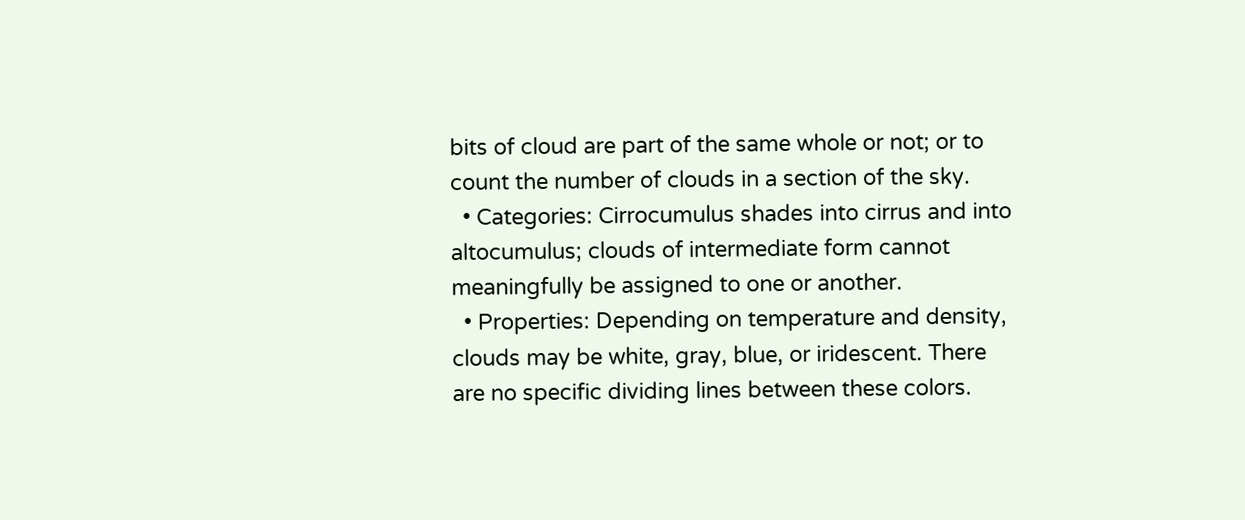bits of cloud are part of the same whole or not; or to count the number of clouds in a section of the sky.
  • Categories: Cirrocumulus shades into cirrus and into altocumulus; clouds of intermediate form cannot meaningfully be assigned to one or another.
  • Properties: Depending on temperature and density, clouds may be white, gray, blue, or iridescent. There are no specific dividing lines between these colors.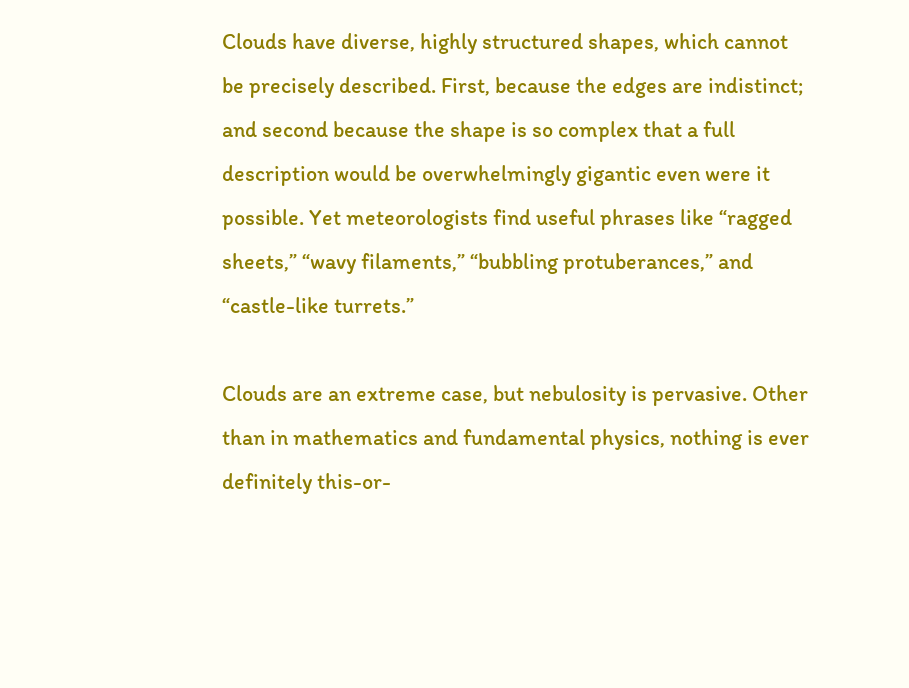Clouds have diverse, highly structured shapes, which cannot be precisely described. First, because the edges are indistinct; and second because the shape is so complex that a full description would be overwhelmingly gigantic even were it possible. Yet meteorologists find useful phrases like “ragged sheets,” “wavy filaments,” “bubbling protuberances,” and “castle-like turrets.”

Clouds are an extreme case, but nebulosity is pervasive. Other than in mathematics and fundamental physics, nothing is ever definitely this-or-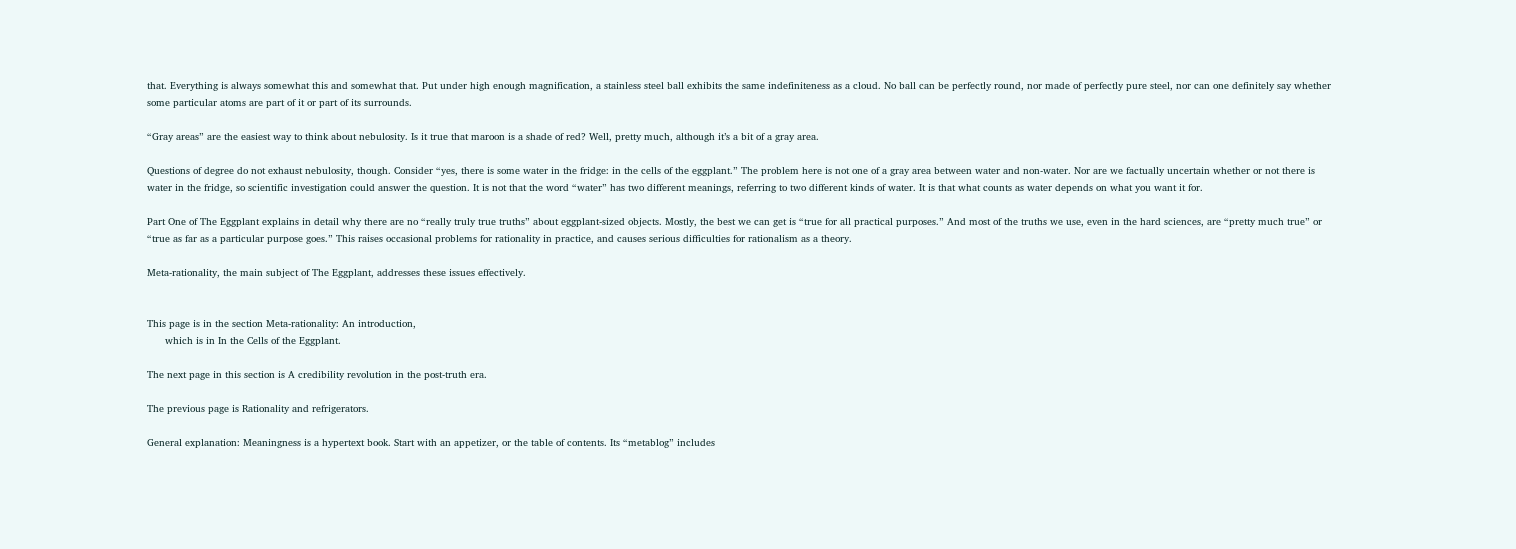that. Everything is always somewhat this and somewhat that. Put under high enough magnification, a stainless steel ball exhibits the same indefiniteness as a cloud. No ball can be perfectly round, nor made of perfectly pure steel, nor can one definitely say whether some particular atoms are part of it or part of its surrounds.

“Gray areas” are the easiest way to think about nebulosity. Is it true that maroon is a shade of red? Well, pretty much, although it’s a bit of a gray area.

Questions of degree do not exhaust nebulosity, though. Consider “yes, there is some water in the fridge: in the cells of the eggplant.” The problem here is not one of a gray area between water and non-water. Nor are we factually uncertain whether or not there is water in the fridge, so scientific investigation could answer the question. It is not that the word “water” has two different meanings, referring to two different kinds of water. It is that what counts as water depends on what you want it for.

Part One of The Eggplant explains in detail why there are no “really truly true truths” about eggplant-sized objects. Mostly, the best we can get is “true for all practical purposes.” And most of the truths we use, even in the hard sciences, are “pretty much true” or “true as far as a particular purpose goes.” This raises occasional problems for rationality in practice, and causes serious difficulties for rationalism as a theory.

Meta-rationality, the main subject of The Eggplant, addresses these issues effectively.


This page is in the section Meta-rationality: An introduction,
      which is in In the Cells of the Eggplant.

The next page in this section is A credibility revolution in the post-truth era.

The previous page is Rationality and refrigerators.

General explanation: Meaningness is a hypertext book. Start with an appetizer, or the table of contents. Its “metablog” includes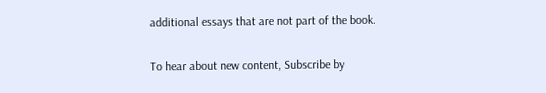additional essays that are not part of the book.

To hear about new content, Subscribe by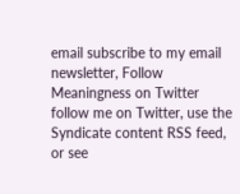email subscribe to my email newsletter, Follow Meaningness on Twitter follow me on Twitter, use the Syndicate content RSS feed, or see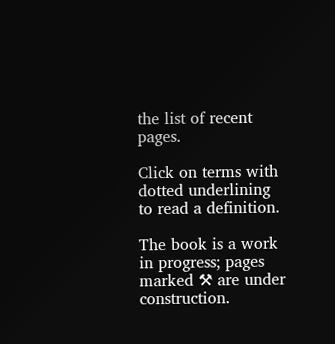the list of recent pages.

Click on terms with dotted underlining to read a definition.

The book is a work in progress; pages marked ⚒ are under construction.